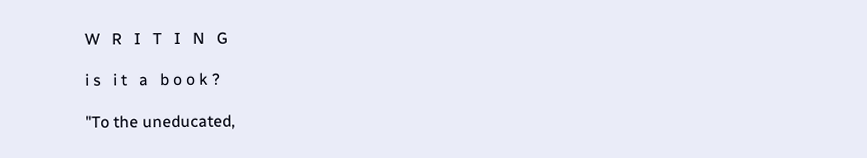W   R   I   T   I   N   G

i s   i t   a   b o o k ?

"To the uneducated,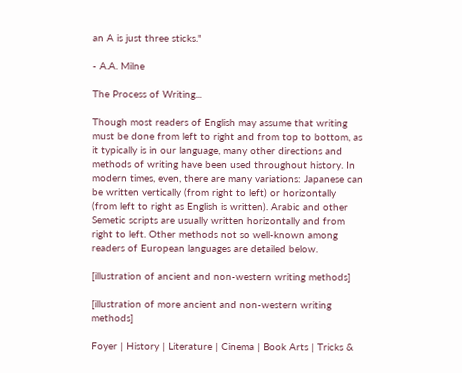an A is just three sticks."

- A.A. Milne

The Process of Writing...

Though most readers of English may assume that writing must be done from left to right and from top to bottom, as it typically is in our language, many other directions and methods of writing have been used throughout history. In modern times, even, there are many variations: Japanese can be written vertically (from right to left) or horizontally (from left to right as English is written). Arabic and other Semetic scripts are usually written horizontally and from right to left. Other methods not so well-known among readers of European languages are detailed below.

[illustration of ancient and non-western writing methods]

[illustration of more ancient and non-western writing methods]

Foyer | History | Literature | Cinema | Book Arts | Tricks &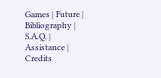Games | Future | Bibliography | S.A.Q. | Assistance | Credits